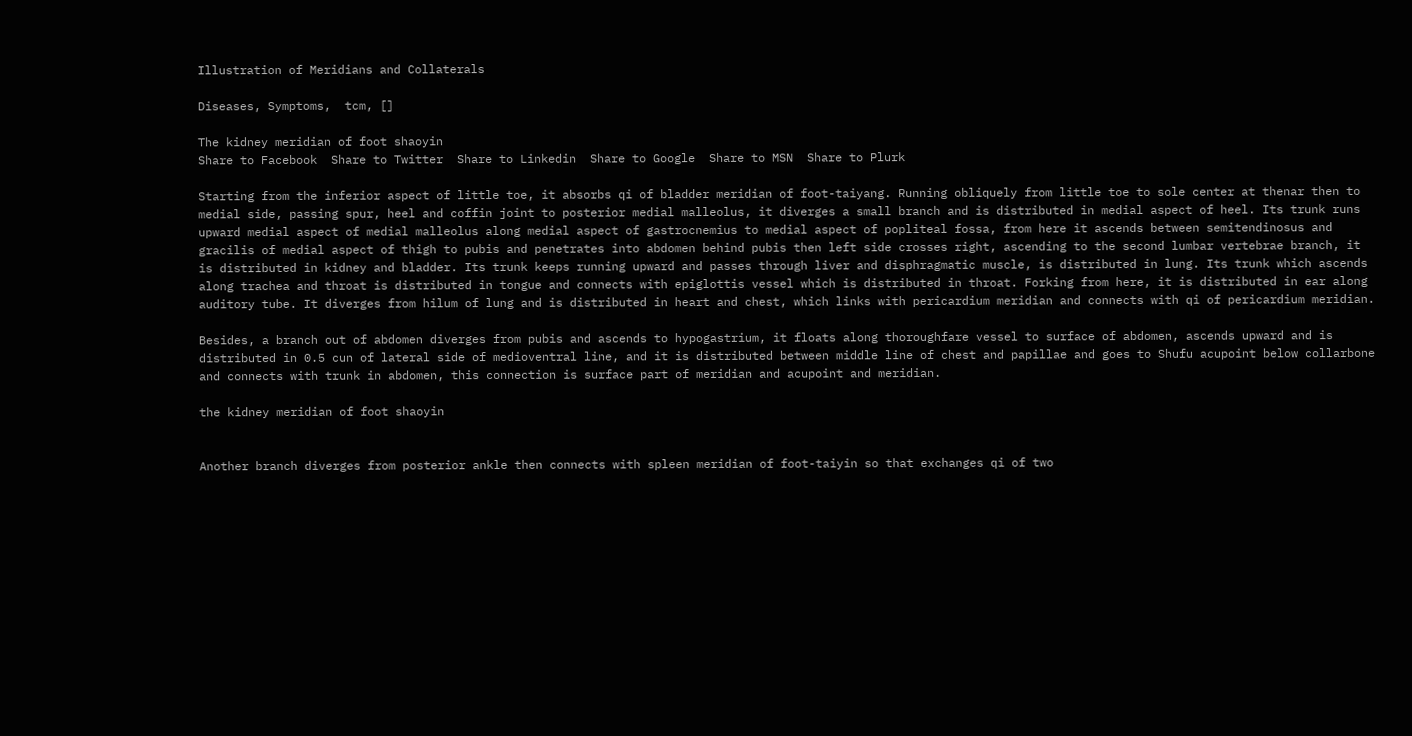Illustration of Meridians and Collaterals

Diseases, Symptoms,  tcm, []

The kidney meridian of foot shaoyin
Share to Facebook  Share to Twitter  Share to Linkedin  Share to Google  Share to MSN  Share to Plurk

Starting from the inferior aspect of little toe, it absorbs qi of bladder meridian of foot-taiyang. Running obliquely from little toe to sole center at thenar then to medial side, passing spur, heel and coffin joint to posterior medial malleolus, it diverges a small branch and is distributed in medial aspect of heel. Its trunk runs upward medial aspect of medial malleolus along medial aspect of gastrocnemius to medial aspect of popliteal fossa, from here it ascends between semitendinosus and gracilis of medial aspect of thigh to pubis and penetrates into abdomen behind pubis then left side crosses right, ascending to the second lumbar vertebrae branch, it is distributed in kidney and bladder. Its trunk keeps running upward and passes through liver and disphragmatic muscle, is distributed in lung. Its trunk which ascends along trachea and throat is distributed in tongue and connects with epiglottis vessel which is distributed in throat. Forking from here, it is distributed in ear along auditory tube. It diverges from hilum of lung and is distributed in heart and chest, which links with pericardium meridian and connects with qi of pericardium meridian.

Besides, a branch out of abdomen diverges from pubis and ascends to hypogastrium, it floats along thoroughfare vessel to surface of abdomen, ascends upward and is distributed in 0.5 cun of lateral side of medioventral line, and it is distributed between middle line of chest and papillae and goes to Shufu acupoint below collarbone and connects with trunk in abdomen, this connection is surface part of meridian and acupoint and meridian.

the kidney meridian of foot shaoyin


Another branch diverges from posterior ankle then connects with spleen meridian of foot-taiyin so that exchanges qi of two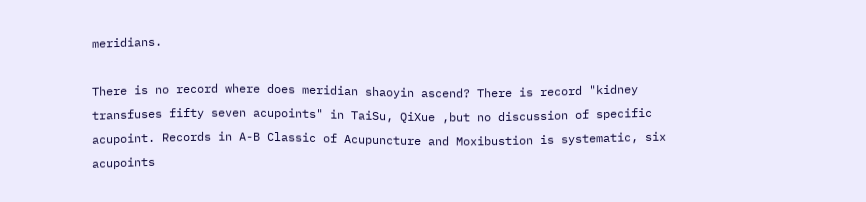meridians.

There is no record where does meridian shaoyin ascend? There is record "kidney transfuses fifty seven acupoints" in TaiSu, QiXue ,but no discussion of specific acupoint. Records in A-B Classic of Acupuncture and Moxibustion is systematic, six acupoints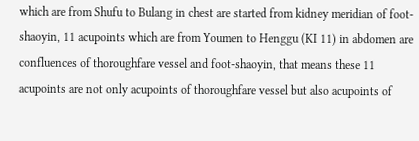which are from Shufu to Bulang in chest are started from kidney meridian of foot-shaoyin, 11 acupoints which are from Youmen to Henggu (KI 11) in abdomen are confluences of thoroughfare vessel and foot-shaoyin, that means these 11 acupoints are not only acupoints of thoroughfare vessel but also acupoints of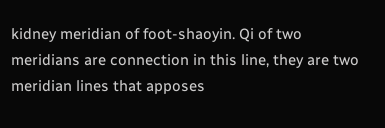kidney meridian of foot-shaoyin. Qi of two meridians are connection in this line, they are two meridian lines that apposes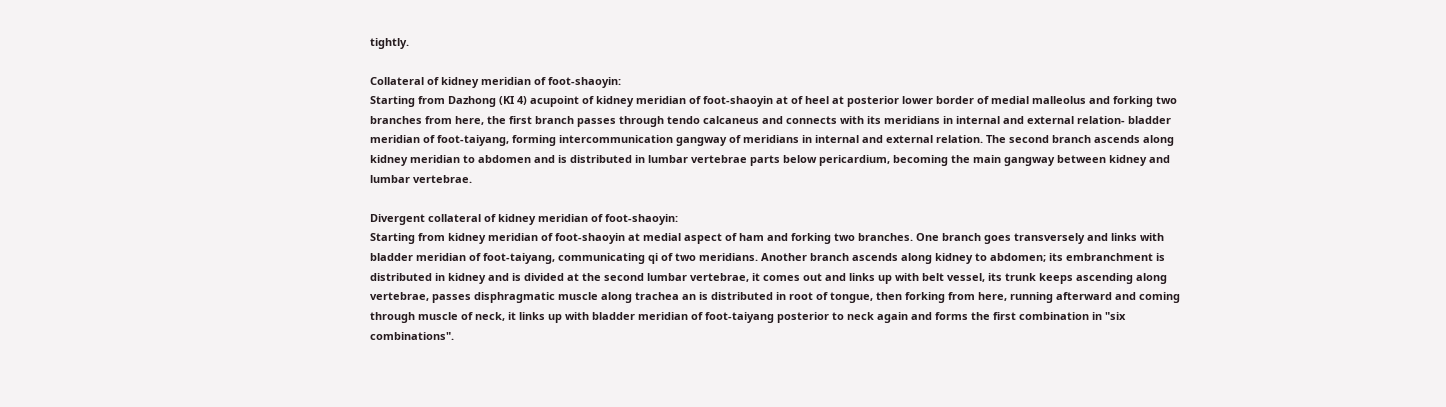tightly.

Collateral of kidney meridian of foot-shaoyin:
Starting from Dazhong (KI 4) acupoint of kidney meridian of foot-shaoyin at of heel at posterior lower border of medial malleolus and forking two branches from here, the first branch passes through tendo calcaneus and connects with its meridians in internal and external relation- bladder meridian of foot-taiyang, forming intercommunication gangway of meridians in internal and external relation. The second branch ascends along kidney meridian to abdomen and is distributed in lumbar vertebrae parts below pericardium, becoming the main gangway between kidney and lumbar vertebrae.

Divergent collateral of kidney meridian of foot-shaoyin:
Starting from kidney meridian of foot-shaoyin at medial aspect of ham and forking two branches. One branch goes transversely and links with bladder meridian of foot-taiyang, communicating qi of two meridians. Another branch ascends along kidney to abdomen; its embranchment is distributed in kidney and is divided at the second lumbar vertebrae, it comes out and links up with belt vessel, its trunk keeps ascending along vertebrae, passes disphragmatic muscle along trachea an is distributed in root of tongue, then forking from here, running afterward and coming through muscle of neck, it links up with bladder meridian of foot-taiyang posterior to neck again and forms the first combination in "six combinations".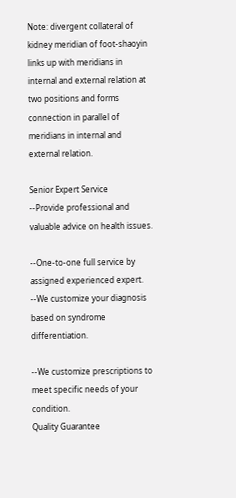Note: divergent collateral of kidney meridian of foot-shaoyin links up with meridians in internal and external relation at two positions and forms connection in parallel of meridians in internal and external relation.

Senior Expert Service
--Provide professional and valuable advice on health issues.

--One-to-one full service by assigned experienced expert.
--We customize your diagnosis based on syndrome differentiation.

--We customize prescriptions to meet specific needs of your condition.
Quality Guarantee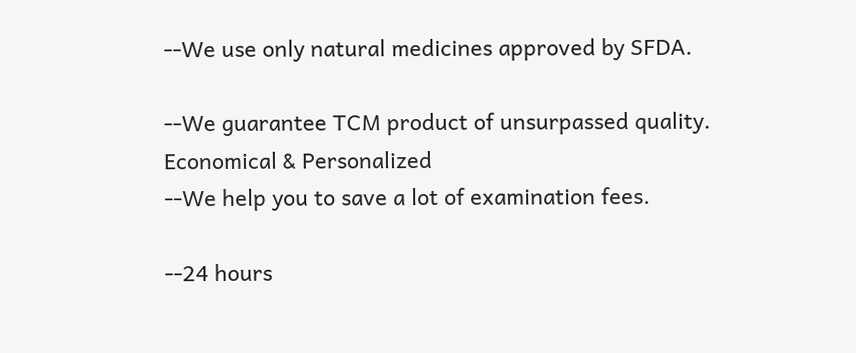--We use only natural medicines approved by SFDA.

--We guarantee TCM product of unsurpassed quality.
Economical & Personalized
--We help you to save a lot of examination fees.

--24 hours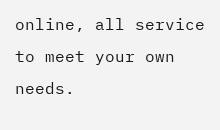online, all service to meet your own needs.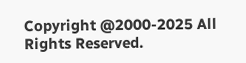Copyright @2000-2025 All Rights Reserved.